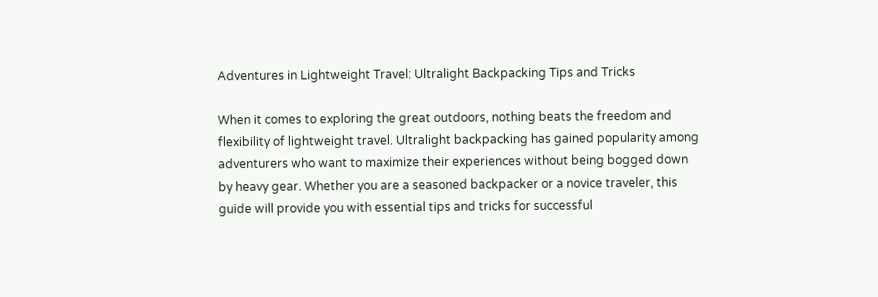Adventures in Lightweight Travel: Ultralight Backpacking Tips and Tricks

When it comes to exploring the great outdoors, nothing beats the freedom and flexibility of lightweight travel. Ultralight backpacking has gained popularity among adventurers who want to maximize their experiences without being bogged down by heavy gear. Whether you are a seasoned backpacker or a novice traveler, this guide will provide you with essential tips and tricks for successful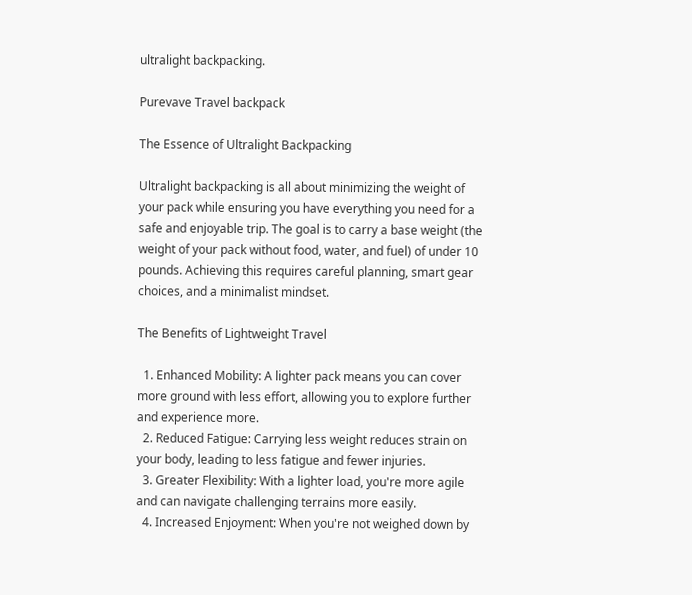ultralight backpacking.

Purevave Travel backpack

The Essence of Ultralight Backpacking

Ultralight backpacking is all about minimizing the weight of your pack while ensuring you have everything you need for a safe and enjoyable trip. The goal is to carry a base weight (the weight of your pack without food, water, and fuel) of under 10 pounds. Achieving this requires careful planning, smart gear choices, and a minimalist mindset.

The Benefits of Lightweight Travel

  1. Enhanced Mobility: A lighter pack means you can cover more ground with less effort, allowing you to explore further and experience more.
  2. Reduced Fatigue: Carrying less weight reduces strain on your body, leading to less fatigue and fewer injuries.
  3. Greater Flexibility: With a lighter load, you're more agile and can navigate challenging terrains more easily.
  4. Increased Enjoyment: When you're not weighed down by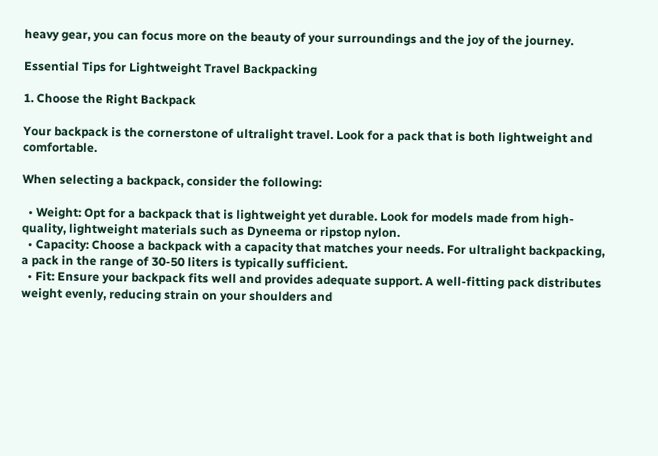heavy gear, you can focus more on the beauty of your surroundings and the joy of the journey.

Essential Tips for Lightweight Travel Backpacking

1. Choose the Right Backpack

Your backpack is the cornerstone of ultralight travel. Look for a pack that is both lightweight and comfortable.

When selecting a backpack, consider the following:

  • Weight: Opt for a backpack that is lightweight yet durable. Look for models made from high-quality, lightweight materials such as Dyneema or ripstop nylon.
  • Capacity: Choose a backpack with a capacity that matches your needs. For ultralight backpacking, a pack in the range of 30-50 liters is typically sufficient.
  • Fit: Ensure your backpack fits well and provides adequate support. A well-fitting pack distributes weight evenly, reducing strain on your shoulders and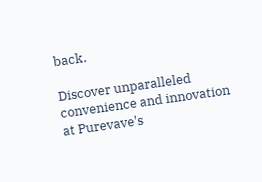back.

Discover unparalleled convenience and innovation at Purevave's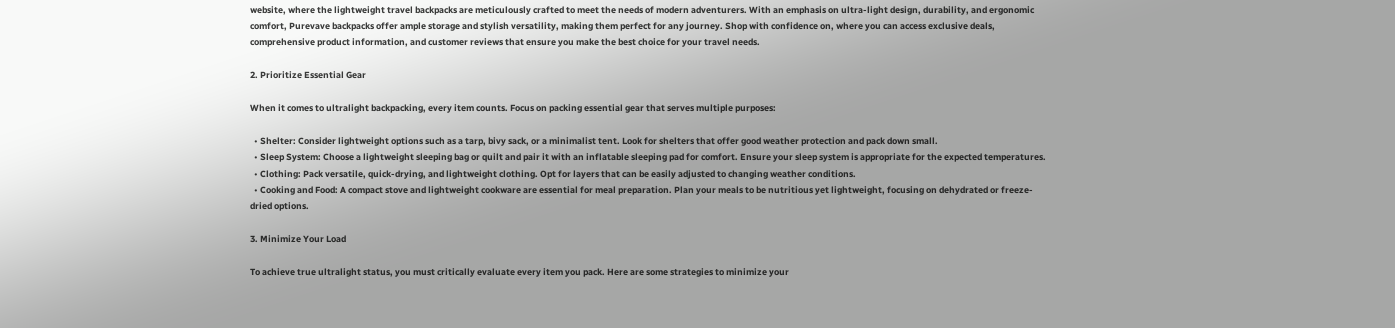website, where the lightweight travel backpacks are meticulously crafted to meet the needs of modern adventurers. With an emphasis on ultra-light design, durability, and ergonomic comfort, Purevave backpacks offer ample storage and stylish versatility, making them perfect for any journey. Shop with confidence on, where you can access exclusive deals, comprehensive product information, and customer reviews that ensure you make the best choice for your travel needs.

2. Prioritize Essential Gear

When it comes to ultralight backpacking, every item counts. Focus on packing essential gear that serves multiple purposes:

  • Shelter: Consider lightweight options such as a tarp, bivy sack, or a minimalist tent. Look for shelters that offer good weather protection and pack down small.
  • Sleep System: Choose a lightweight sleeping bag or quilt and pair it with an inflatable sleeping pad for comfort. Ensure your sleep system is appropriate for the expected temperatures.
  • Clothing: Pack versatile, quick-drying, and lightweight clothing. Opt for layers that can be easily adjusted to changing weather conditions.
  • Cooking and Food: A compact stove and lightweight cookware are essential for meal preparation. Plan your meals to be nutritious yet lightweight, focusing on dehydrated or freeze-dried options.

3. Minimize Your Load

To achieve true ultralight status, you must critically evaluate every item you pack. Here are some strategies to minimize your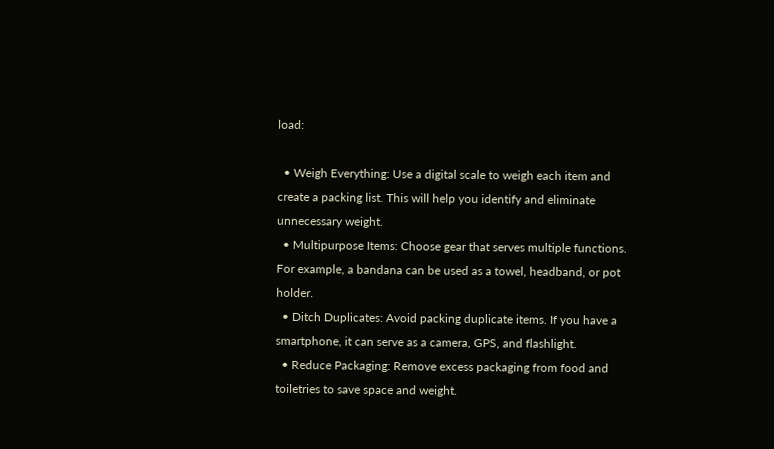load:

  • Weigh Everything: Use a digital scale to weigh each item and create a packing list. This will help you identify and eliminate unnecessary weight.
  • Multipurpose Items: Choose gear that serves multiple functions. For example, a bandana can be used as a towel, headband, or pot holder.
  • Ditch Duplicates: Avoid packing duplicate items. If you have a smartphone, it can serve as a camera, GPS, and flashlight.
  • Reduce Packaging: Remove excess packaging from food and toiletries to save space and weight.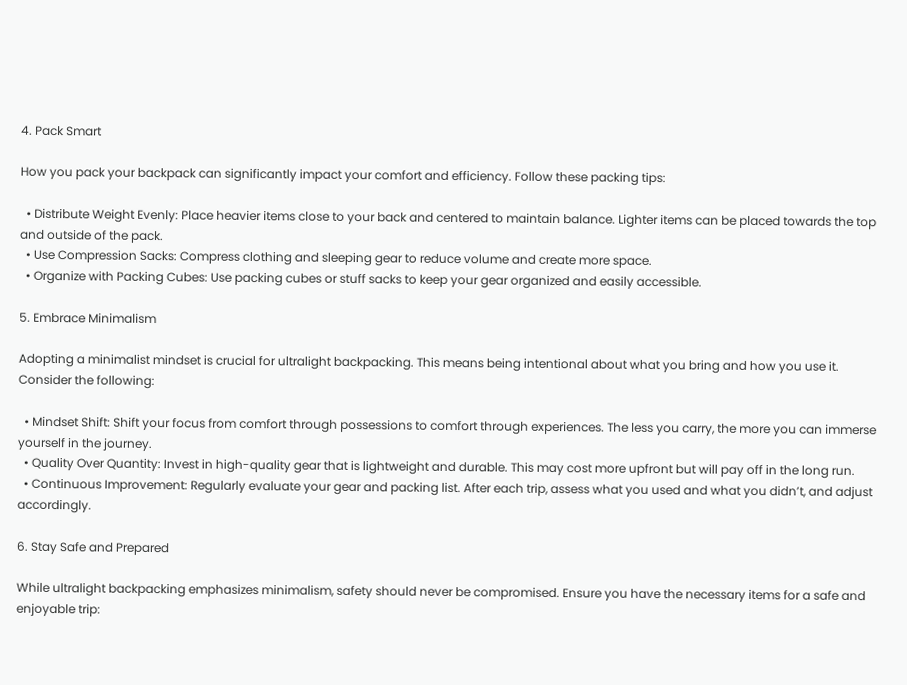4. Pack Smart

How you pack your backpack can significantly impact your comfort and efficiency. Follow these packing tips:

  • Distribute Weight Evenly: Place heavier items close to your back and centered to maintain balance. Lighter items can be placed towards the top and outside of the pack.
  • Use Compression Sacks: Compress clothing and sleeping gear to reduce volume and create more space.
  • Organize with Packing Cubes: Use packing cubes or stuff sacks to keep your gear organized and easily accessible.

5. Embrace Minimalism

Adopting a minimalist mindset is crucial for ultralight backpacking. This means being intentional about what you bring and how you use it. Consider the following:

  • Mindset Shift: Shift your focus from comfort through possessions to comfort through experiences. The less you carry, the more you can immerse yourself in the journey.
  • Quality Over Quantity: Invest in high-quality gear that is lightweight and durable. This may cost more upfront but will pay off in the long run.
  • Continuous Improvement: Regularly evaluate your gear and packing list. After each trip, assess what you used and what you didn’t, and adjust accordingly.

6. Stay Safe and Prepared

While ultralight backpacking emphasizes minimalism, safety should never be compromised. Ensure you have the necessary items for a safe and enjoyable trip: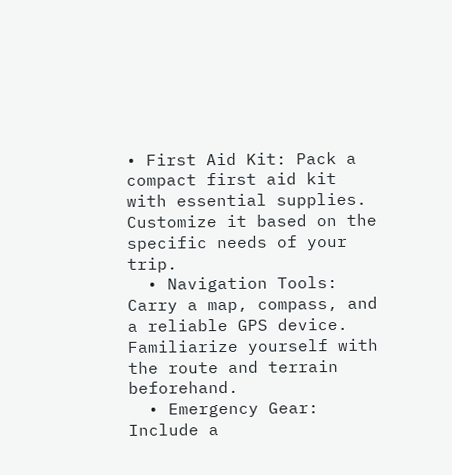• First Aid Kit: Pack a compact first aid kit with essential supplies. Customize it based on the specific needs of your trip.
  • Navigation Tools: Carry a map, compass, and a reliable GPS device. Familiarize yourself with the route and terrain beforehand.
  • Emergency Gear: Include a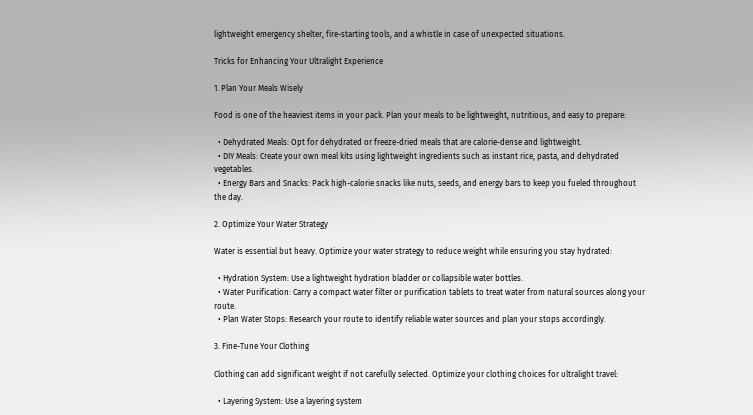lightweight emergency shelter, fire-starting tools, and a whistle in case of unexpected situations.

Tricks for Enhancing Your Ultralight Experience

1. Plan Your Meals Wisely

Food is one of the heaviest items in your pack. Plan your meals to be lightweight, nutritious, and easy to prepare:

  • Dehydrated Meals: Opt for dehydrated or freeze-dried meals that are calorie-dense and lightweight.
  • DIY Meals: Create your own meal kits using lightweight ingredients such as instant rice, pasta, and dehydrated vegetables.
  • Energy Bars and Snacks: Pack high-calorie snacks like nuts, seeds, and energy bars to keep you fueled throughout the day.

2. Optimize Your Water Strategy

Water is essential but heavy. Optimize your water strategy to reduce weight while ensuring you stay hydrated:

  • Hydration System: Use a lightweight hydration bladder or collapsible water bottles.
  • Water Purification: Carry a compact water filter or purification tablets to treat water from natural sources along your route.
  • Plan Water Stops: Research your route to identify reliable water sources and plan your stops accordingly.

3. Fine-Tune Your Clothing

Clothing can add significant weight if not carefully selected. Optimize your clothing choices for ultralight travel:

  • Layering System: Use a layering system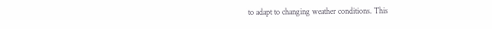to adapt to changing weather conditions. This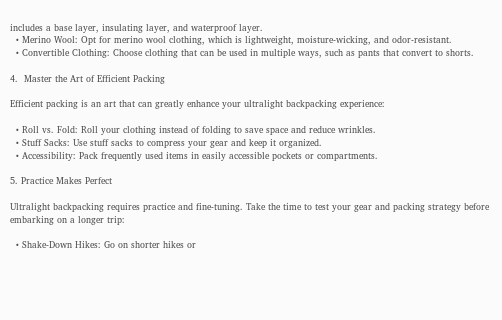includes a base layer, insulating layer, and waterproof layer.
  • Merino Wool: Opt for merino wool clothing, which is lightweight, moisture-wicking, and odor-resistant.
  • Convertible Clothing: Choose clothing that can be used in multiple ways, such as pants that convert to shorts.

4.  Master the Art of Efficient Packing

Efficient packing is an art that can greatly enhance your ultralight backpacking experience:

  • Roll vs. Fold: Roll your clothing instead of folding to save space and reduce wrinkles.
  • Stuff Sacks: Use stuff sacks to compress your gear and keep it organized.
  • Accessibility: Pack frequently used items in easily accessible pockets or compartments.

5. Practice Makes Perfect

Ultralight backpacking requires practice and fine-tuning. Take the time to test your gear and packing strategy before embarking on a longer trip:

  • Shake-Down Hikes: Go on shorter hikes or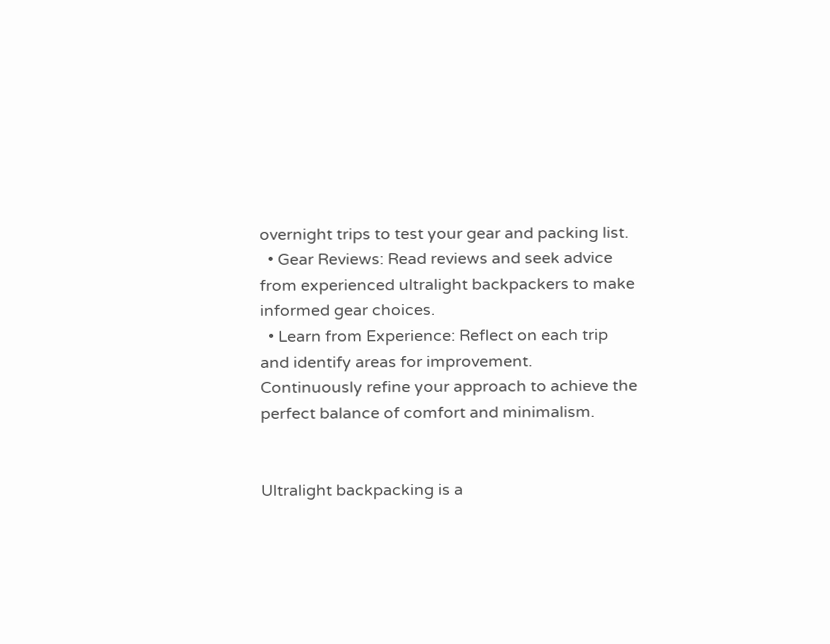overnight trips to test your gear and packing list.
  • Gear Reviews: Read reviews and seek advice from experienced ultralight backpackers to make informed gear choices.
  • Learn from Experience: Reflect on each trip and identify areas for improvement. Continuously refine your approach to achieve the perfect balance of comfort and minimalism.


Ultralight backpacking is a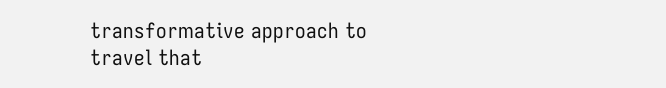transformative approach to travel that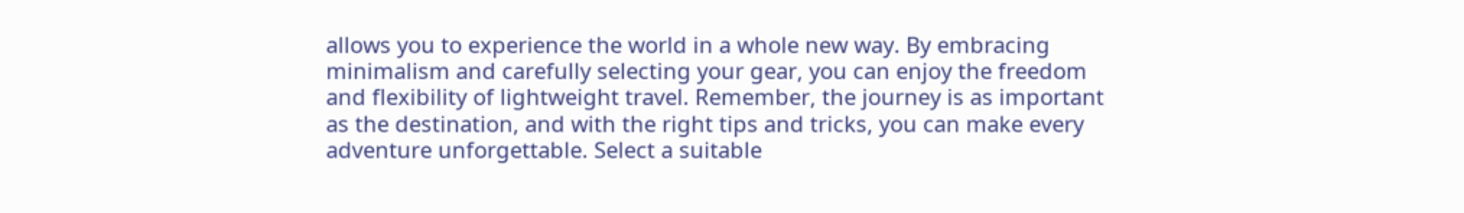allows you to experience the world in a whole new way. By embracing minimalism and carefully selecting your gear, you can enjoy the freedom and flexibility of lightweight travel. Remember, the journey is as important as the destination, and with the right tips and tricks, you can make every adventure unforgettable. Select a suitable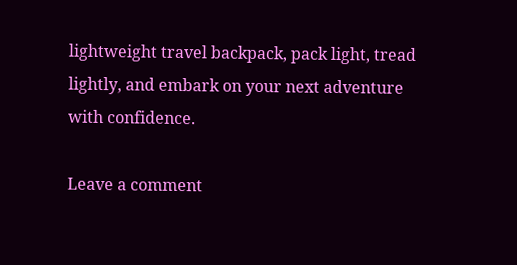lightweight travel backpack, pack light, tread lightly, and embark on your next adventure with confidence.

Leave a comment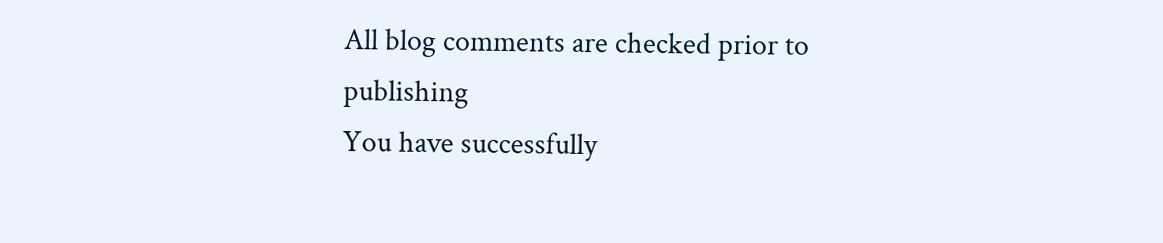All blog comments are checked prior to publishing
You have successfully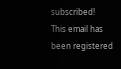subscribed!
This email has been registered